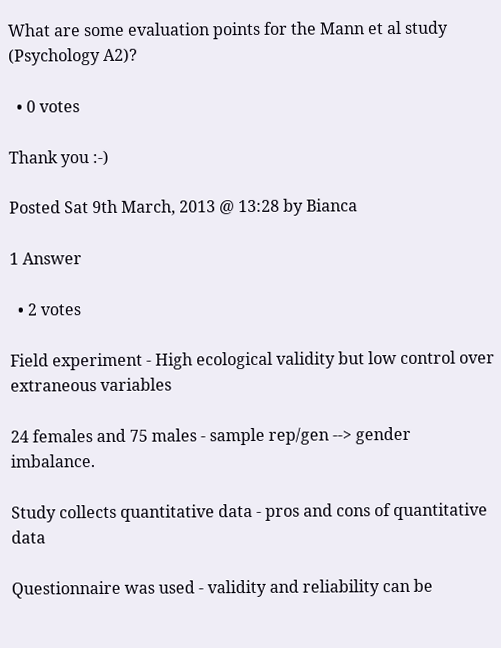What are some evaluation points for the Mann et al study (Psychology A2)?

  • 0 votes

Thank you :-)

Posted Sat 9th March, 2013 @ 13:28 by Bianca

1 Answer

  • 2 votes

Field experiment - High ecological validity but low control over extraneous variables

24 females and 75 males - sample rep/gen --> gender imbalance.

Study collects quantitative data - pros and cons of quantitative data

Questionnaire was used - validity and reliability can be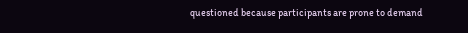questioned because participants are prone to demand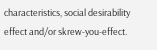characteristics, social desirability effect and/or skrew-you-effect.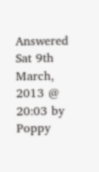Answered Sat 9th March, 2013 @ 20:03 by Poppy